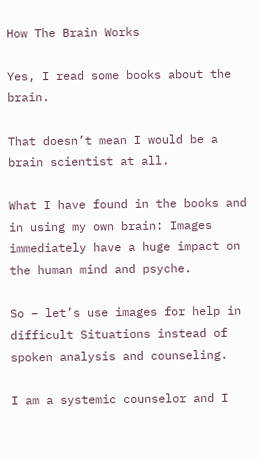How The Brain Works

Yes, I read some books about the brain.

That doesn’t mean I would be a brain scientist at all.

What I have found in the books and in using my own brain: Images immediately have a huge impact on the human mind and psyche.

So – let’s use images for help in difficult Situations instead of spoken analysis and counseling.

I am a systemic counselor and I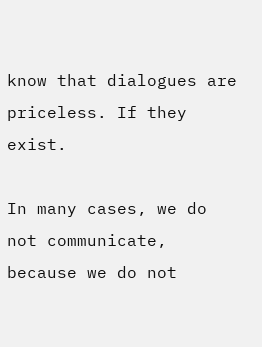know that dialogues are priceless. If they exist.

In many cases, we do not communicate, because we do not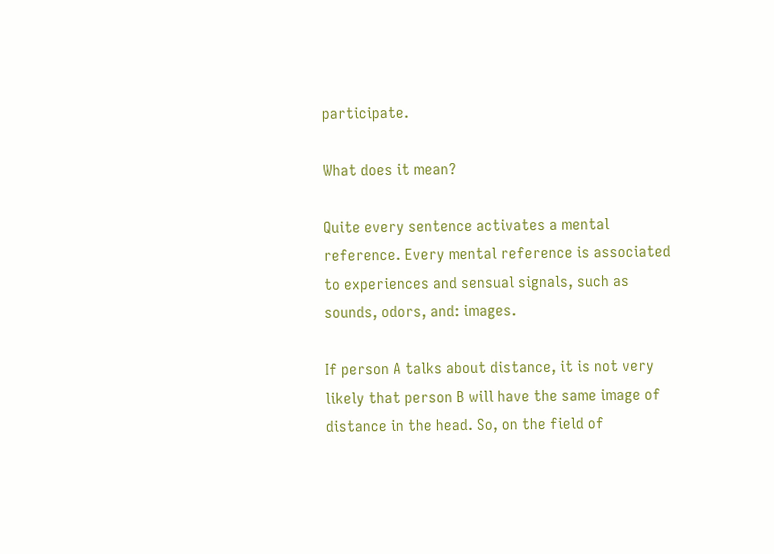participate.

What does it mean?

Quite every sentence activates a mental reference. Every mental reference is associated to experiences and sensual signals, such as sounds, odors, and: images.

If person A talks about distance, it is not very likely that person B will have the same image of distance in the head. So, on the field of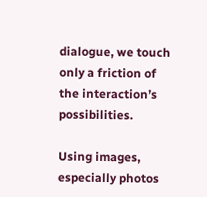dialogue, we touch only a friction of the interaction’s possibilities.

Using images, especially photos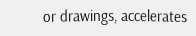or drawings, accelerates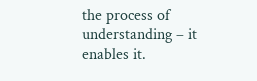the process of understanding – it enables it.